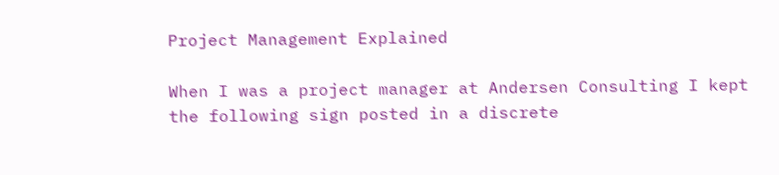Project Management Explained

When I was a project manager at Andersen Consulting I kept the following sign posted in a discrete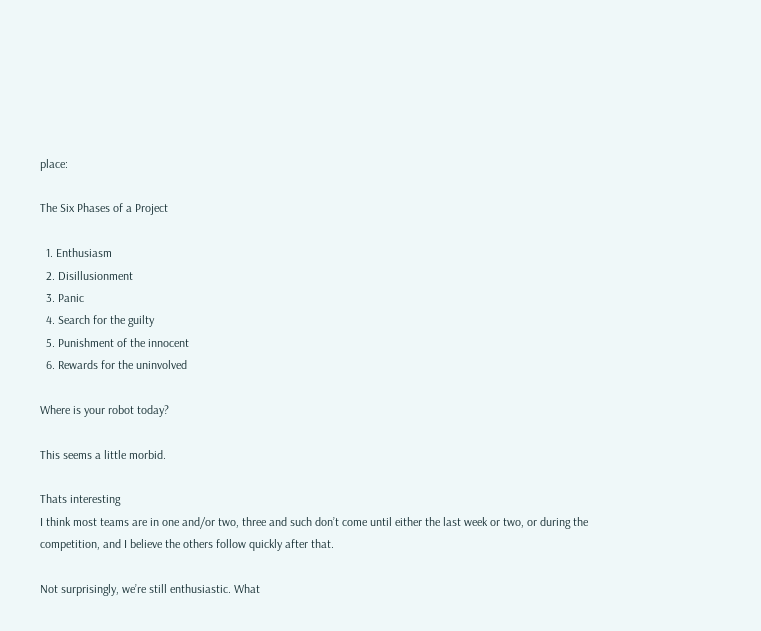place:

The Six Phases of a Project

  1. Enthusiasm
  2. Disillusionment
  3. Panic
  4. Search for the guilty
  5. Punishment of the innocent
  6. Rewards for the uninvolved

Where is your robot today?

This seems a little morbid.

Thats interesting
I think most teams are in one and/or two, three and such don’t come until either the last week or two, or during the competition, and I believe the others follow quickly after that.

Not surprisingly, we’re still enthusiastic. What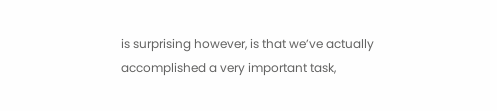is surprising however, is that we’ve actually accomplished a very important task,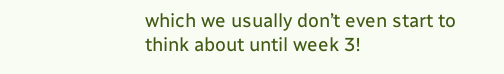which we usually don’t even start to think about until week 3!